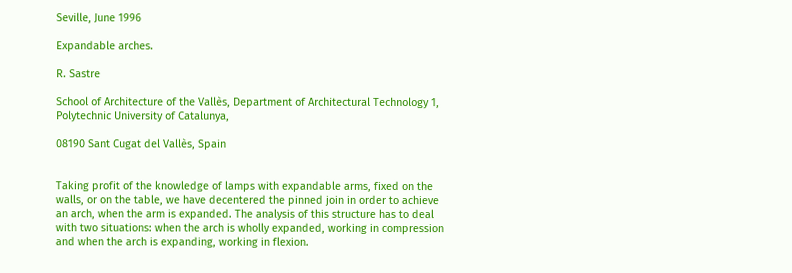Seville, June 1996

Expandable arches.

R. Sastre

School of Architecture of the Vallès, Department of Architectural Technology 1, Polytechnic University of Catalunya,

08190 Sant Cugat del Vallès, Spain


Taking profit of the knowledge of lamps with expandable arms, fixed on the walls, or on the table, we have decentered the pinned join in order to achieve an arch, when the arm is expanded. The analysis of this structure has to deal with two situations: when the arch is wholly expanded, working in compression and when the arch is expanding, working in flexion.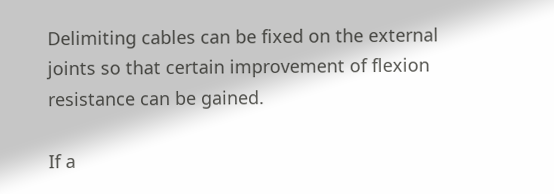Delimiting cables can be fixed on the external joints so that certain improvement of flexion resistance can be gained.

If a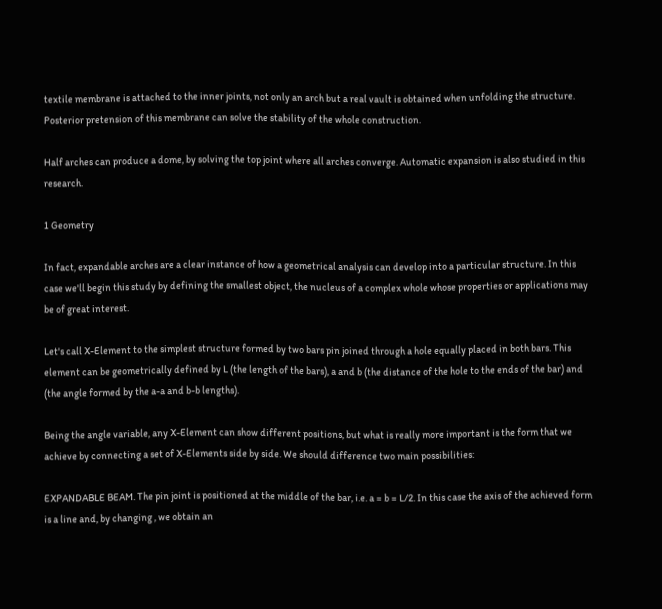textile membrane is attached to the inner joints, not only an arch but a real vault is obtained when unfolding the structure. Posterior pretension of this membrane can solve the stability of the whole construction.

Half arches can produce a dome, by solving the top joint where all arches converge. Automatic expansion is also studied in this research.

1 Geometry

In fact, expandable arches are a clear instance of how a geometrical analysis can develop into a particular structure. In this case we'll begin this study by defining the smallest object, the nucleus of a complex whole whose properties or applications may be of great interest.

Let's call X-Element to the simplest structure formed by two bars pin joined through a hole equally placed in both bars. This element can be geometrically defined by L (the length of the bars), a and b (the distance of the hole to the ends of the bar) and (the angle formed by the a-a and b-b lengths).

Being the angle variable, any X-Element can show different positions, but what is really more important is the form that we achieve by connecting a set of X-Elements side by side. We should difference two main possibilities:

EXPANDABLE BEAM. The pin joint is positioned at the middle of the bar, i.e. a = b = L/2. In this case the axis of the achieved form is a line and, by changing , we obtain an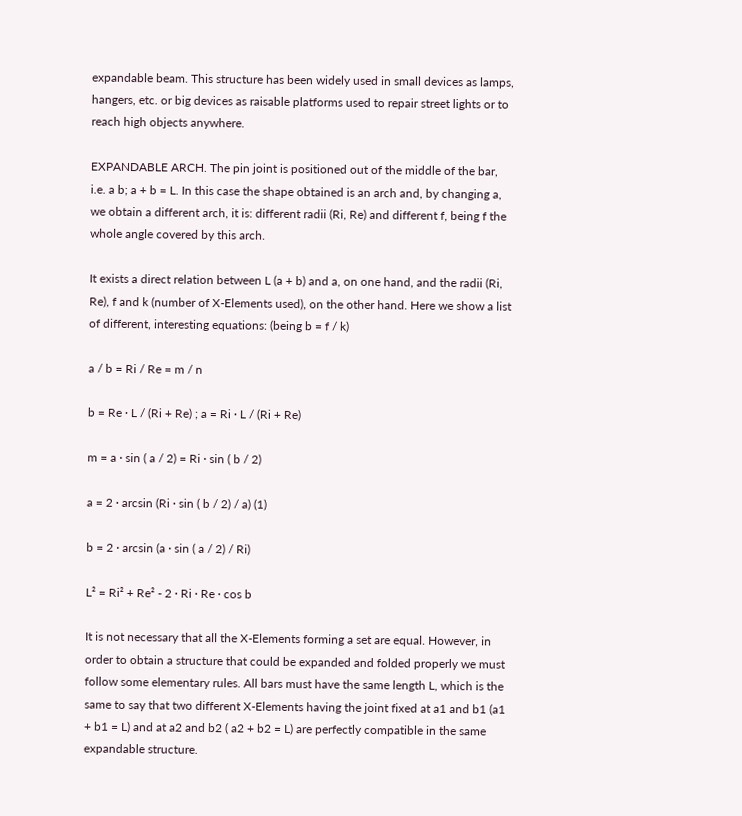expandable beam. This structure has been widely used in small devices as lamps, hangers, etc. or big devices as raisable platforms used to repair street lights or to reach high objects anywhere.

EXPANDABLE ARCH. The pin joint is positioned out of the middle of the bar, i.e. a b; a + b = L. In this case the shape obtained is an arch and, by changing a, we obtain a different arch, it is: different radii (Ri, Re) and different f, being f the whole angle covered by this arch.

It exists a direct relation between L (a + b) and a, on one hand, and the radii (Ri, Re), f and k (number of X-Elements used), on the other hand. Here we show a list of different, interesting equations: (being b = f / k)

a / b = Ri / Re = m / n

b = Re · L / (Ri + Re) ; a = Ri · L / (Ri + Re)

m = a · sin ( a / 2) = Ri · sin ( b / 2)

a = 2 · arcsin (Ri · sin ( b / 2) / a) (1)

b = 2 · arcsin (a · sin ( a / 2) / Ri)

L² = Ri² + Re² - 2 · Ri · Re · cos b

It is not necessary that all the X-Elements forming a set are equal. However, in order to obtain a structure that could be expanded and folded properly we must follow some elementary rules. All bars must have the same length L, which is the same to say that two different X-Elements having the joint fixed at a1 and b1 (a1 + b1 = L) and at a2 and b2 ( a2 + b2 = L) are perfectly compatible in the same expandable structure.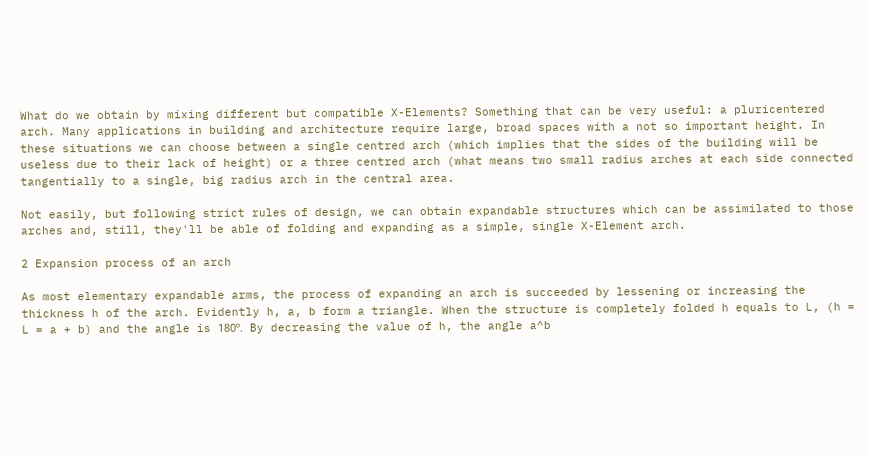What do we obtain by mixing different but compatible X-Elements? Something that can be very useful: a pluricentered arch. Many applications in building and architecture require large, broad spaces with a not so important height. In these situations we can choose between a single centred arch (which implies that the sides of the building will be useless due to their lack of height) or a three centred arch (what means two small radius arches at each side connected tangentially to a single, big radius arch in the central area.

Not easily, but following strict rules of design, we can obtain expandable structures which can be assimilated to those arches and, still, they'll be able of folding and expanding as a simple, single X-Element arch.

2 Expansion process of an arch

As most elementary expandable arms, the process of expanding an arch is succeeded by lessening or increasing the thickness h of the arch. Evidently h, a, b form a triangle. When the structure is completely folded h equals to L, (h = L = a + b) and the angle is 180º. By decreasing the value of h, the angle a^b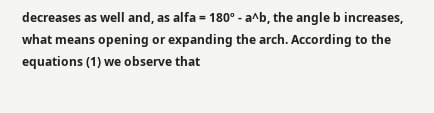decreases as well and, as alfa = 180º - a^b, the angle b increases, what means opening or expanding the arch. According to the equations (1) we observe that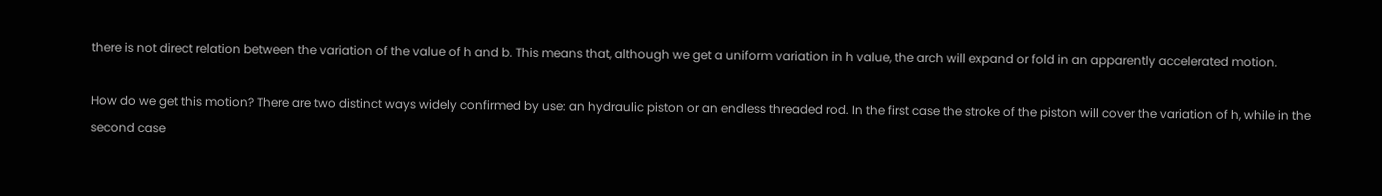there is not direct relation between the variation of the value of h and b. This means that, although we get a uniform variation in h value, the arch will expand or fold in an apparently accelerated motion.

How do we get this motion? There are two distinct ways widely confirmed by use: an hydraulic piston or an endless threaded rod. In the first case the stroke of the piston will cover the variation of h, while in the second case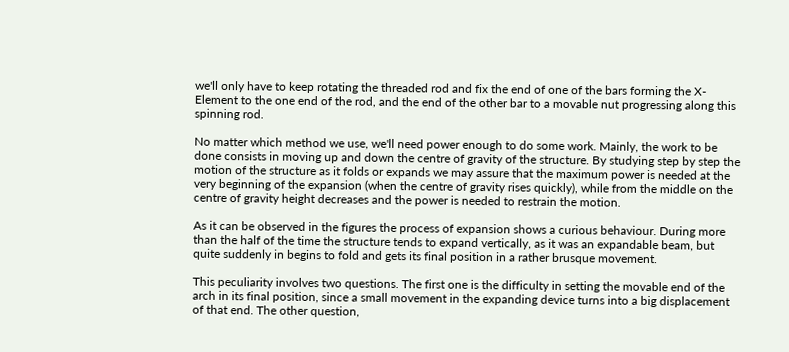we'll only have to keep rotating the threaded rod and fix the end of one of the bars forming the X-Element to the one end of the rod, and the end of the other bar to a movable nut progressing along this spinning rod.

No matter which method we use, we'll need power enough to do some work. Mainly, the work to be done consists in moving up and down the centre of gravity of the structure. By studying step by step the motion of the structure as it folds or expands we may assure that the maximum power is needed at the very beginning of the expansion (when the centre of gravity rises quickly), while from the middle on the centre of gravity height decreases and the power is needed to restrain the motion.

As it can be observed in the figures the process of expansion shows a curious behaviour. During more than the half of the time the structure tends to expand vertically, as it was an expandable beam, but quite suddenly in begins to fold and gets its final position in a rather brusque movement.

This peculiarity involves two questions. The first one is the difficulty in setting the movable end of the arch in its final position, since a small movement in the expanding device turns into a big displacement of that end. The other question,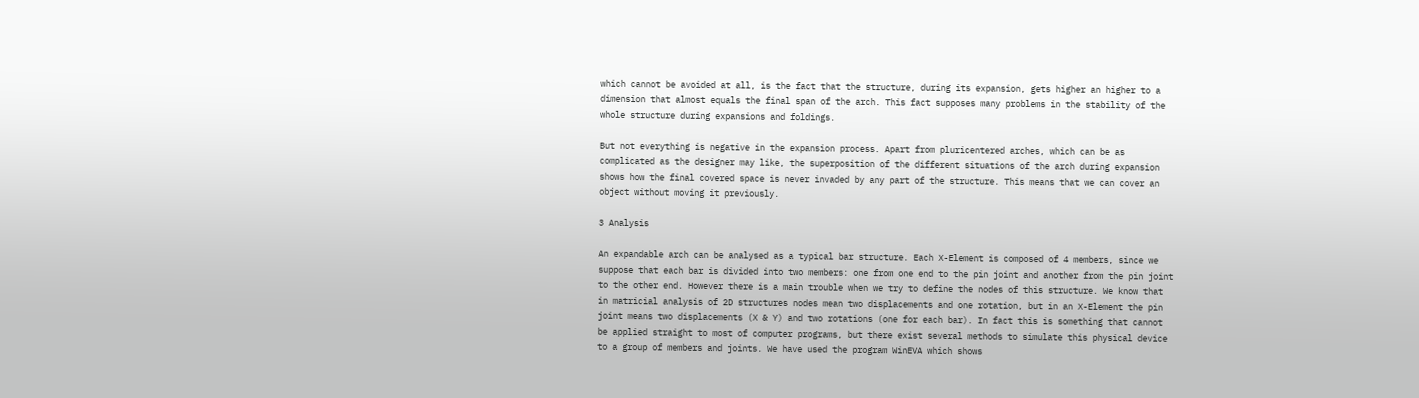which cannot be avoided at all, is the fact that the structure, during its expansion, gets higher an higher to a dimension that almost equals the final span of the arch. This fact supposes many problems in the stability of the whole structure during expansions and foldings.

But not everything is negative in the expansion process. Apart from pluricentered arches, which can be as complicated as the designer may like, the superposition of the different situations of the arch during expansion shows how the final covered space is never invaded by any part of the structure. This means that we can cover an object without moving it previously.

3 Analysis

An expandable arch can be analysed as a typical bar structure. Each X-Element is composed of 4 members, since we suppose that each bar is divided into two members: one from one end to the pin joint and another from the pin joint to the other end. However there is a main trouble when we try to define the nodes of this structure. We know that in matricial analysis of 2D structures nodes mean two displacements and one rotation, but in an X-Element the pin joint means two displacements (X & Y) and two rotations (one for each bar). In fact this is something that cannot be applied straight to most of computer programs, but there exist several methods to simulate this physical device to a group of members and joints. We have used the program WinEVA which shows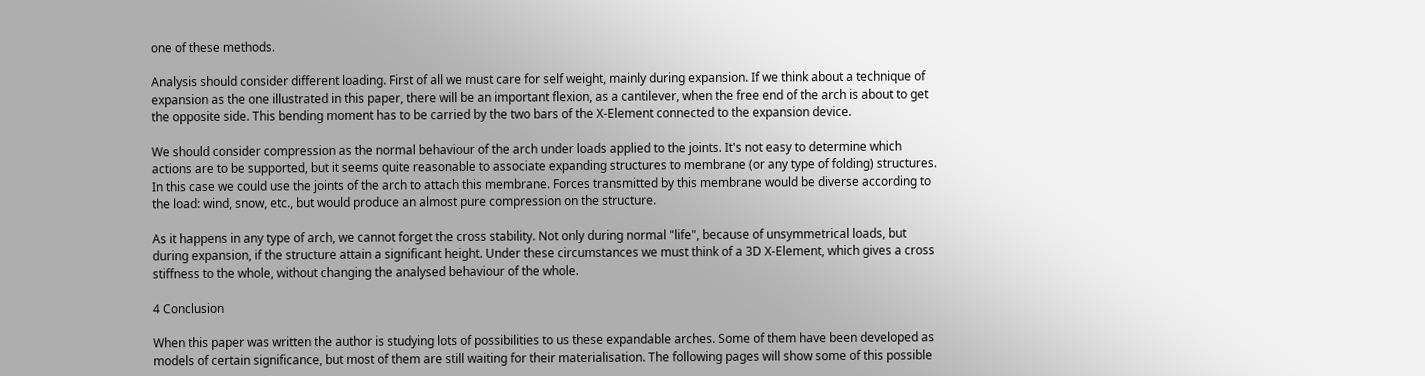one of these methods.

Analysis should consider different loading. First of all we must care for self weight, mainly during expansion. If we think about a technique of expansion as the one illustrated in this paper, there will be an important flexion, as a cantilever, when the free end of the arch is about to get the opposite side. This bending moment has to be carried by the two bars of the X-Element connected to the expansion device.

We should consider compression as the normal behaviour of the arch under loads applied to the joints. It's not easy to determine which actions are to be supported, but it seems quite reasonable to associate expanding structures to membrane (or any type of folding) structures. In this case we could use the joints of the arch to attach this membrane. Forces transmitted by this membrane would be diverse according to the load: wind, snow, etc., but would produce an almost pure compression on the structure.

As it happens in any type of arch, we cannot forget the cross stability. Not only during normal "life", because of unsymmetrical loads, but during expansion, if the structure attain a significant height. Under these circumstances we must think of a 3D X-Element, which gives a cross stiffness to the whole, without changing the analysed behaviour of the whole.

4 Conclusion

When this paper was written the author is studying lots of possibilities to us these expandable arches. Some of them have been developed as models of certain significance, but most of them are still waiting for their materialisation. The following pages will show some of this possible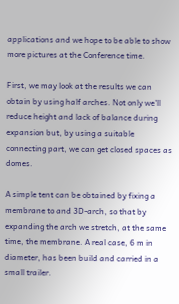applications and we hope to be able to show more pictures at the Conference time.

First, we may look at the results we can obtain by using half arches. Not only we'll reduce height and lack of balance during expansion but, by using a suitable connecting part, we can get closed spaces as domes.

A simple tent can be obtained by fixing a membrane to and 3D-arch, so that by expanding the arch we stretch, at the same time, the membrane. A real case, 6 m in diameter, has been build and carried in a small trailer.